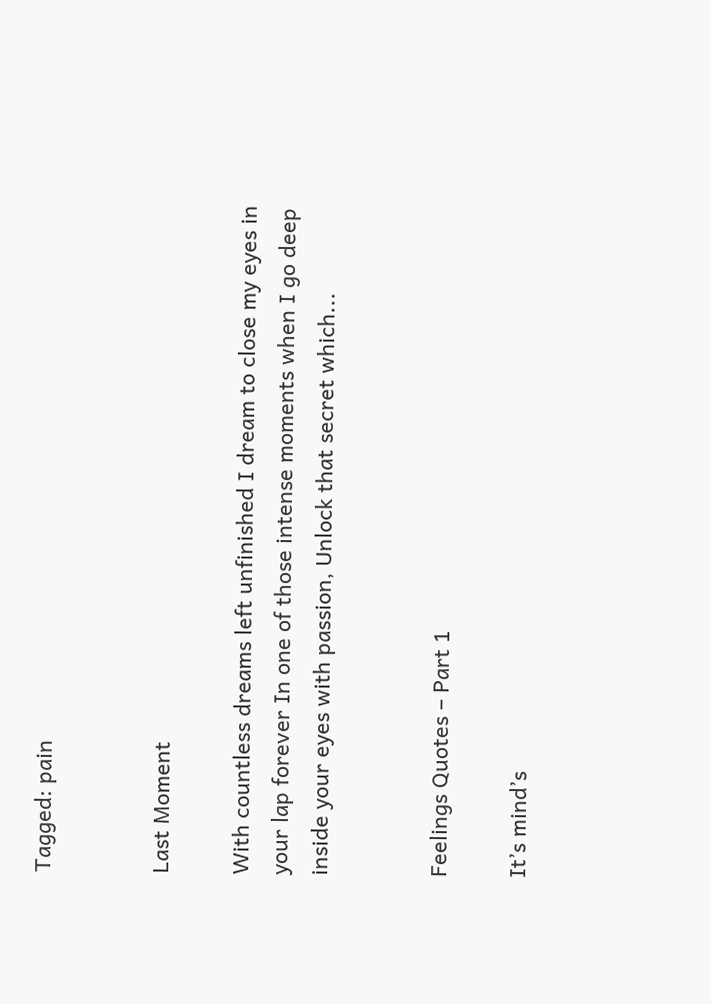Tagged: pain


Last Moment

With countless dreams left unfinished I dream to close my eyes in your lap forever In one of those intense moments when I go deep inside your eyes with passion, Unlock that secret which...


Feelings Quotes – Part 1

It’s mind’s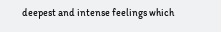deepest and intense feelings which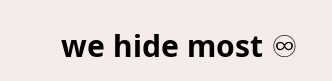we hide most ♾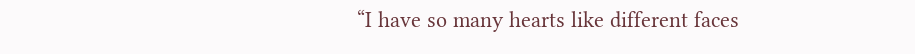“I have so many hearts like different faces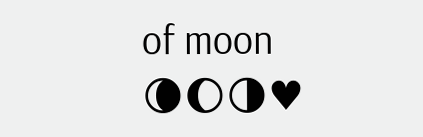of moon 🌘🌔🌗♥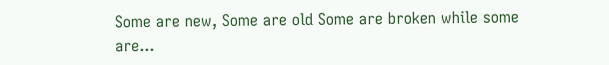Some are new, Some are old Some are broken while some are...